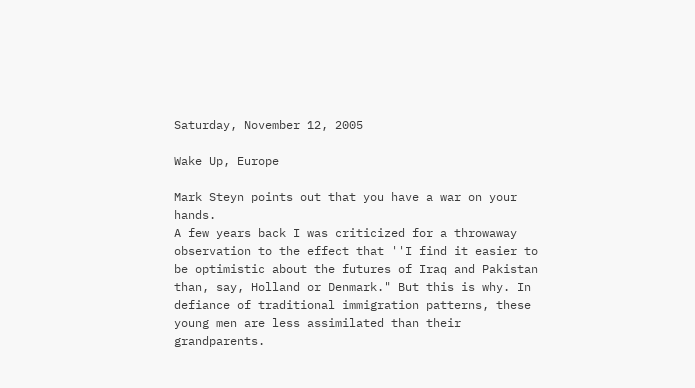Saturday, November 12, 2005

Wake Up, Europe

Mark Steyn points out that you have a war on your hands.
A few years back I was criticized for a throwaway observation to the effect that ''I find it easier to be optimistic about the futures of Iraq and Pakistan than, say, Holland or Denmark." But this is why. In defiance of traditional immigration patterns, these young men are less assimilated than their grandparents.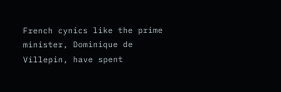French cynics like the prime minister, Dominique de Villepin, have spent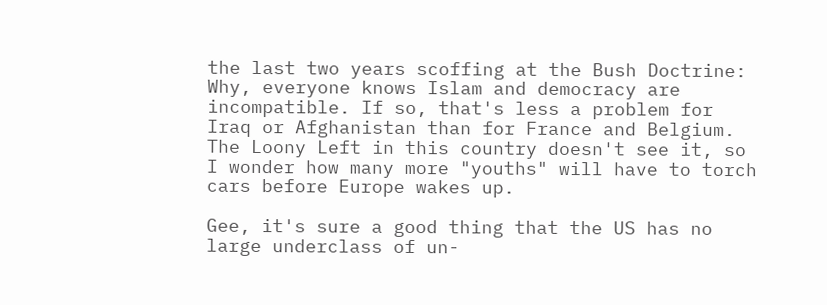the last two years scoffing at the Bush Doctrine: Why, everyone knows Islam and democracy are incompatible. If so, that's less a problem for Iraq or Afghanistan than for France and Belgium.
The Loony Left in this country doesn't see it, so I wonder how many more "youths" will have to torch cars before Europe wakes up.

Gee, it's sure a good thing that the US has no large underclass of un-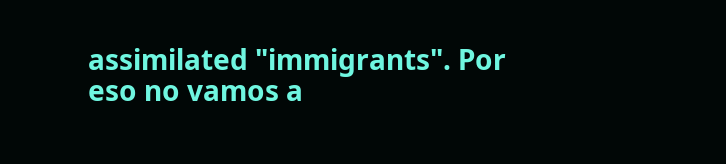assimilated "immigrants". Por eso no vamos a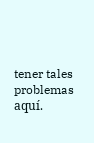tener tales problemas aquí.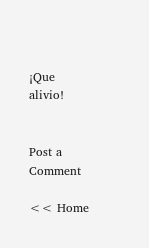¡Que alivio!


Post a Comment

<< Home